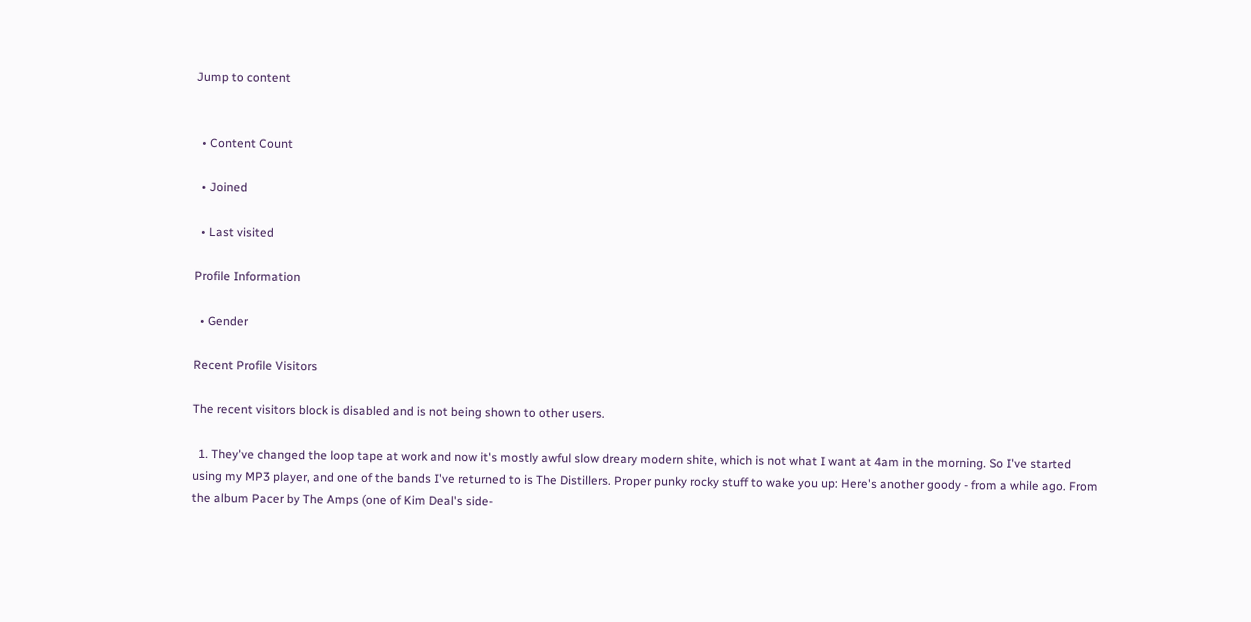Jump to content


  • Content Count

  • Joined

  • Last visited

Profile Information

  • Gender

Recent Profile Visitors

The recent visitors block is disabled and is not being shown to other users.

  1. They've changed the loop tape at work and now it's mostly awful slow dreary modern shite, which is not what I want at 4am in the morning. So I've started using my MP3 player, and one of the bands I've returned to is The Distillers. Proper punky rocky stuff to wake you up: Here's another goody - from a while ago. From the album Pacer by The Amps (one of Kim Deal's side-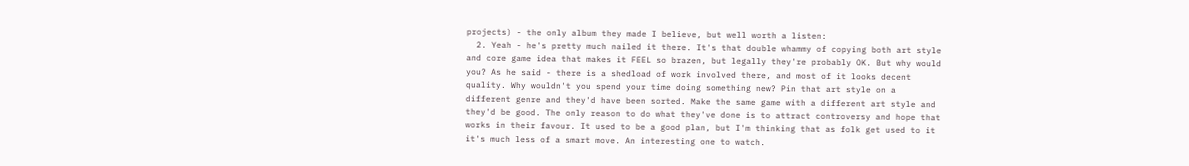projects) - the only album they made I believe, but well worth a listen:
  2. Yeah - he's pretty much nailed it there. It's that double whammy of copying both art style and core game idea that makes it FEEL so brazen, but legally they're probably OK. But why would you? As he said - there is a shedload of work involved there, and most of it looks decent quality. Why wouldn't you spend your time doing something new? Pin that art style on a different genre and they'd have been sorted. Make the same game with a different art style and they'd be good. The only reason to do what they've done is to attract controversy and hope that works in their favour. It used to be a good plan, but I'm thinking that as folk get used to it it's much less of a smart move. An interesting one to watch.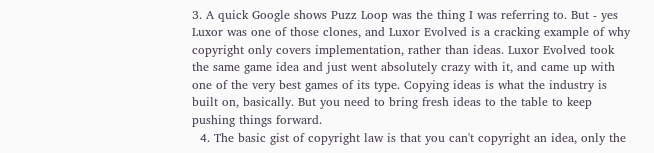3. A quick Google shows Puzz Loop was the thing I was referring to. But - yes Luxor was one of those clones, and Luxor Evolved is a cracking example of why copyright only covers implementation, rather than ideas. Luxor Evolved took the same game idea and just went absolutely crazy with it, and came up with one of the very best games of its type. Copying ideas is what the industry is built on, basically. But you need to bring fresh ideas to the table to keep pushing things forward.
  4. The basic gist of copyright law is that you can't copyright an idea, only the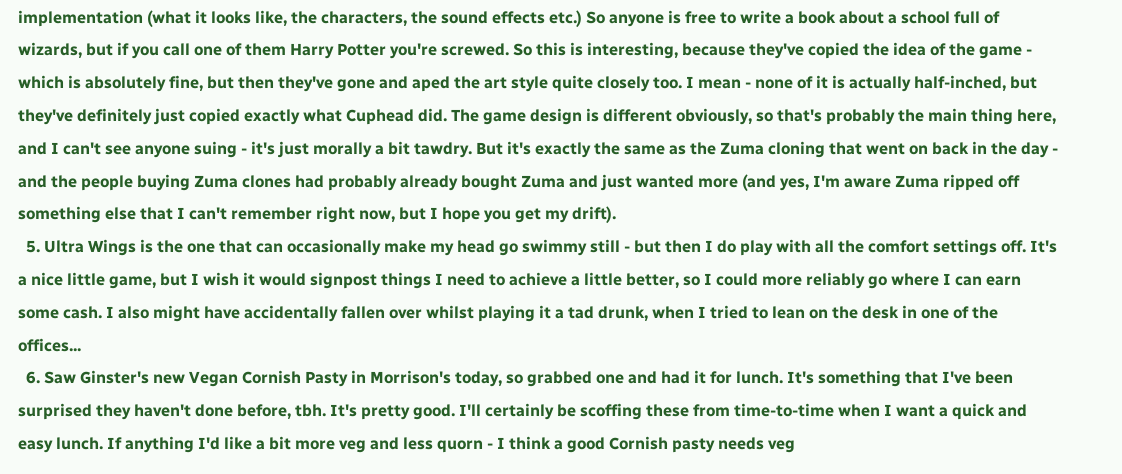implementation (what it looks like, the characters, the sound effects etc.) So anyone is free to write a book about a school full of wizards, but if you call one of them Harry Potter you're screwed. So this is interesting, because they've copied the idea of the game - which is absolutely fine, but then they've gone and aped the art style quite closely too. I mean - none of it is actually half-inched, but they've definitely just copied exactly what Cuphead did. The game design is different obviously, so that's probably the main thing here, and I can't see anyone suing - it's just morally a bit tawdry. But it's exactly the same as the Zuma cloning that went on back in the day - and the people buying Zuma clones had probably already bought Zuma and just wanted more (and yes, I'm aware Zuma ripped off something else that I can't remember right now, but I hope you get my drift).
  5. Ultra Wings is the one that can occasionally make my head go swimmy still - but then I do play with all the comfort settings off. It's a nice little game, but I wish it would signpost things I need to achieve a little better, so I could more reliably go where I can earn some cash. I also might have accidentally fallen over whilst playing it a tad drunk, when I tried to lean on the desk in one of the offices...
  6. Saw Ginster's new Vegan Cornish Pasty in Morrison's today, so grabbed one and had it for lunch. It's something that I've been surprised they haven't done before, tbh. It's pretty good. I'll certainly be scoffing these from time-to-time when I want a quick and easy lunch. If anything I'd like a bit more veg and less quorn - I think a good Cornish pasty needs veg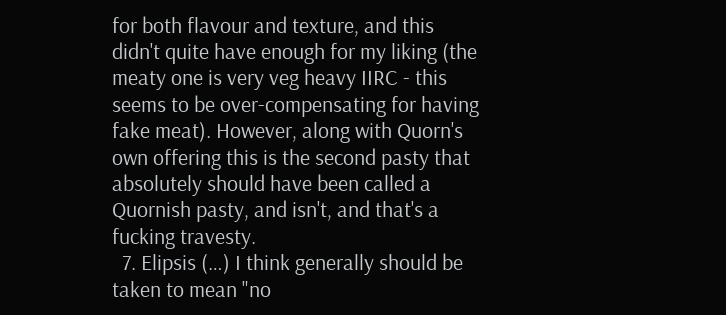for both flavour and texture, and this didn't quite have enough for my liking (the meaty one is very veg heavy IIRC - this seems to be over-compensating for having fake meat). However, along with Quorn's own offering this is the second pasty that absolutely should have been called a Quornish pasty, and isn't, and that's a fucking travesty.
  7. Elipsis (…) I think generally should be taken to mean "no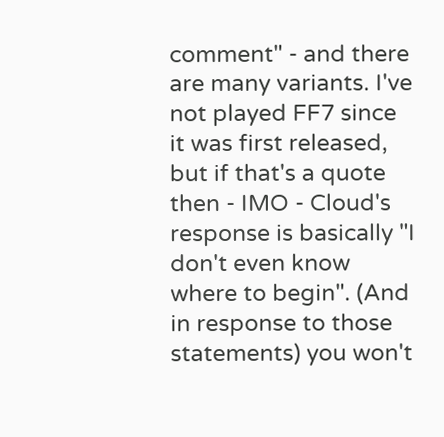comment" - and there are many variants. I've not played FF7 since it was first released, but if that's a quote then - IMO - Cloud's response is basically "I don't even know where to begin". (And in response to those statements) you won't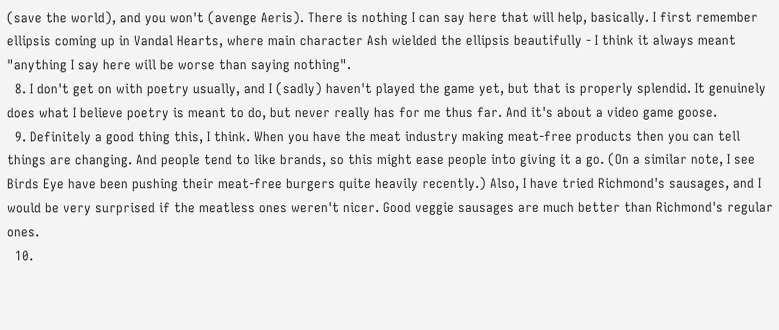(save the world), and you won't (avenge Aeris). There is nothing I can say here that will help, basically. I first remember ellipsis coming up in Vandal Hearts, where main character Ash wielded the ellipsis beautifully - I think it always meant "anything I say here will be worse than saying nothing".
  8. I don't get on with poetry usually, and I (sadly) haven't played the game yet, but that is properly splendid. It genuinely does what I believe poetry is meant to do, but never really has for me thus far. And it's about a video game goose.
  9. Definitely a good thing this, I think. When you have the meat industry making meat-free products then you can tell things are changing. And people tend to like brands, so this might ease people into giving it a go. (On a similar note, I see Birds Eye have been pushing their meat-free burgers quite heavily recently.) Also, I have tried Richmond's sausages, and I would be very surprised if the meatless ones weren't nicer. Good veggie sausages are much better than Richmond's regular ones.
  10.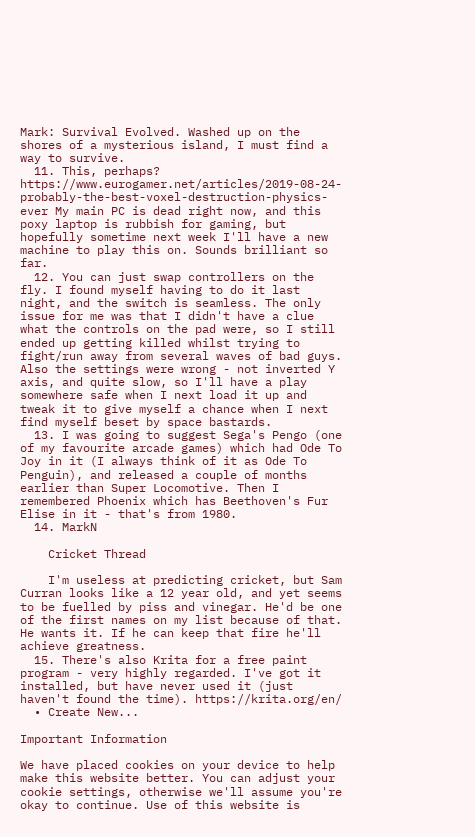Mark: Survival Evolved. Washed up on the shores of a mysterious island, I must find a way to survive.
  11. This, perhaps? https://www.eurogamer.net/articles/2019-08-24-probably-the-best-voxel-destruction-physics-ever My main PC is dead right now, and this poxy laptop is rubbish for gaming, but hopefully sometime next week I'll have a new machine to play this on. Sounds brilliant so far.
  12. You can just swap controllers on the fly. I found myself having to do it last night, and the switch is seamless. The only issue for me was that I didn't have a clue what the controls on the pad were, so I still ended up getting killed whilst trying to fight/run away from several waves of bad guys. Also the settings were wrong - not inverted Y axis, and quite slow, so I'll have a play somewhere safe when I next load it up and tweak it to give myself a chance when I next find myself beset by space bastards.
  13. I was going to suggest Sega's Pengo (one of my favourite arcade games) which had Ode To Joy in it (I always think of it as Ode To Penguin), and released a couple of months earlier than Super Locomotive. Then I remembered Phoenix which has Beethoven's Fur Elise in it - that's from 1980.
  14. MarkN

    Cricket Thread

    I'm useless at predicting cricket, but Sam Curran looks like a 12 year old, and yet seems to be fuelled by piss and vinegar. He'd be one of the first names on my list because of that. He wants it. If he can keep that fire he'll achieve greatness.
  15. There's also Krita for a free paint program - very highly regarded. I've got it installed, but have never used it (just haven't found the time). https://krita.org/en/
  • Create New...

Important Information

We have placed cookies on your device to help make this website better. You can adjust your cookie settings, otherwise we'll assume you're okay to continue. Use of this website is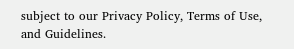subject to our Privacy Policy, Terms of Use, and Guidelines.